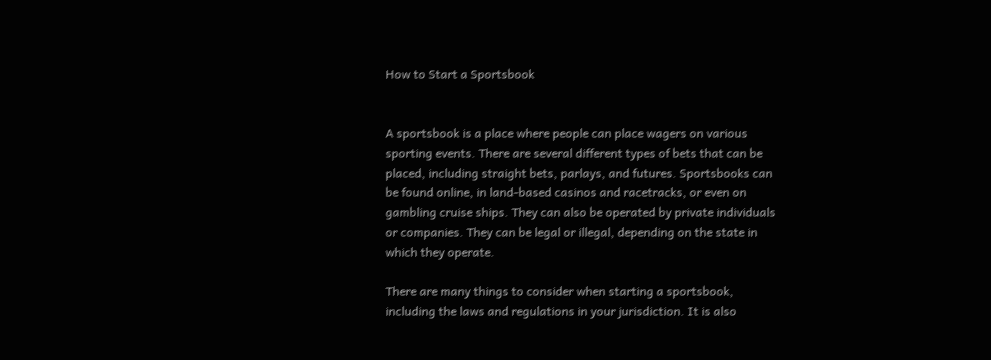How to Start a Sportsbook


A sportsbook is a place where people can place wagers on various sporting events. There are several different types of bets that can be placed, including straight bets, parlays, and futures. Sportsbooks can be found online, in land-based casinos and racetracks, or even on gambling cruise ships. They can also be operated by private individuals or companies. They can be legal or illegal, depending on the state in which they operate.

There are many things to consider when starting a sportsbook, including the laws and regulations in your jurisdiction. It is also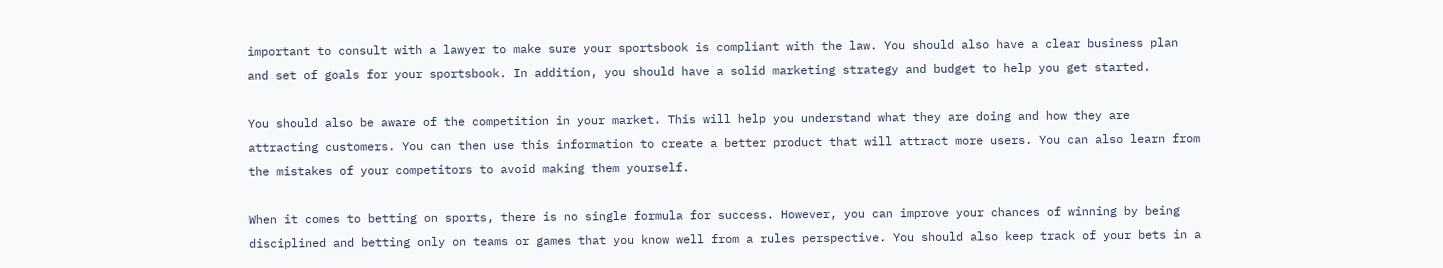important to consult with a lawyer to make sure your sportsbook is compliant with the law. You should also have a clear business plan and set of goals for your sportsbook. In addition, you should have a solid marketing strategy and budget to help you get started.

You should also be aware of the competition in your market. This will help you understand what they are doing and how they are attracting customers. You can then use this information to create a better product that will attract more users. You can also learn from the mistakes of your competitors to avoid making them yourself.

When it comes to betting on sports, there is no single formula for success. However, you can improve your chances of winning by being disciplined and betting only on teams or games that you know well from a rules perspective. You should also keep track of your bets in a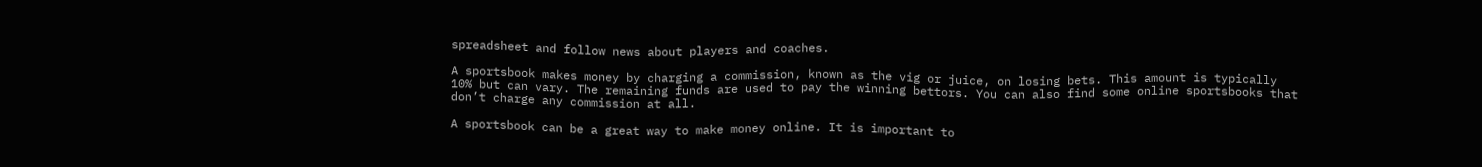spreadsheet and follow news about players and coaches.

A sportsbook makes money by charging a commission, known as the vig or juice, on losing bets. This amount is typically 10% but can vary. The remaining funds are used to pay the winning bettors. You can also find some online sportsbooks that don’t charge any commission at all.

A sportsbook can be a great way to make money online. It is important to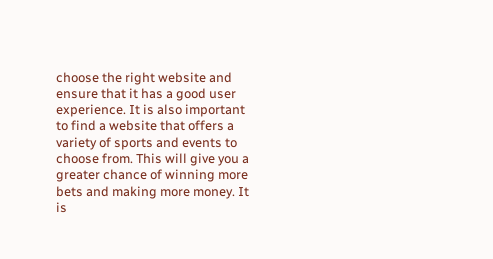choose the right website and ensure that it has a good user experience. It is also important to find a website that offers a variety of sports and events to choose from. This will give you a greater chance of winning more bets and making more money. It is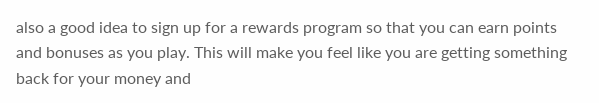also a good idea to sign up for a rewards program so that you can earn points and bonuses as you play. This will make you feel like you are getting something back for your money and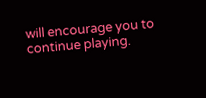will encourage you to continue playing.